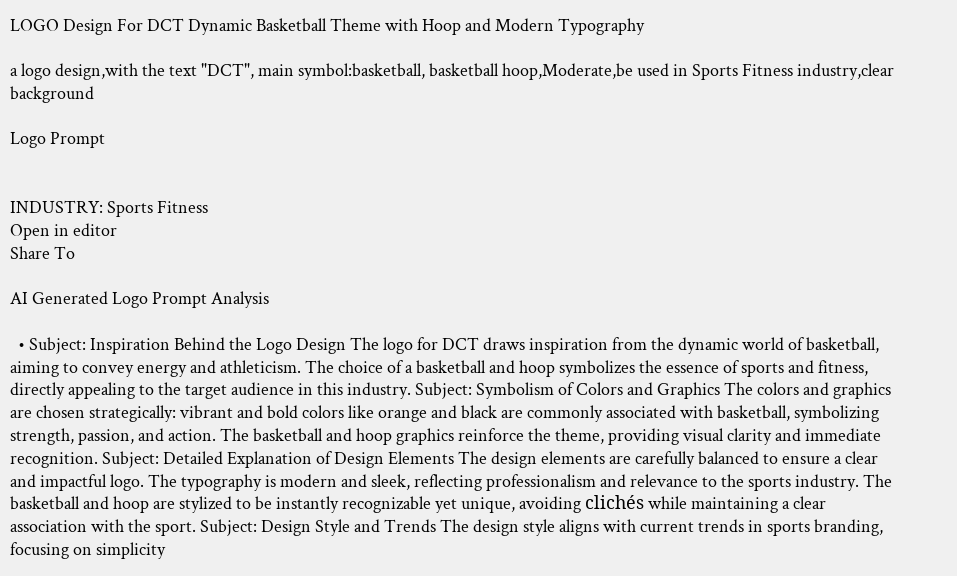LOGO Design For DCT Dynamic Basketball Theme with Hoop and Modern Typography

a logo design,with the text "DCT", main symbol:basketball, basketball hoop,Moderate,be used in Sports Fitness industry,clear background

Logo Prompt


INDUSTRY: Sports Fitness
Open in editor
Share To

AI Generated Logo Prompt Analysis

  • Subject: Inspiration Behind the Logo Design The logo for DCT draws inspiration from the dynamic world of basketball, aiming to convey energy and athleticism. The choice of a basketball and hoop symbolizes the essence of sports and fitness, directly appealing to the target audience in this industry. Subject: Symbolism of Colors and Graphics The colors and graphics are chosen strategically: vibrant and bold colors like orange and black are commonly associated with basketball, symbolizing strength, passion, and action. The basketball and hoop graphics reinforce the theme, providing visual clarity and immediate recognition. Subject: Detailed Explanation of Design Elements The design elements are carefully balanced to ensure a clear and impactful logo. The typography is modern and sleek, reflecting professionalism and relevance to the sports industry. The basketball and hoop are stylized to be instantly recognizable yet unique, avoiding clichés while maintaining a clear association with the sport. Subject: Design Style and Trends The design style aligns with current trends in sports branding, focusing on simplicity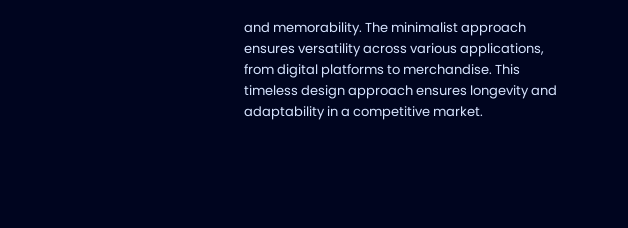and memorability. The minimalist approach ensures versatility across various applications, from digital platforms to merchandise. This timeless design approach ensures longevity and adaptability in a competitive market.